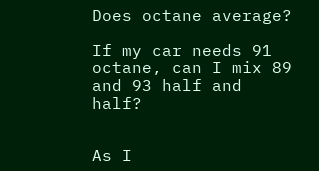Does octane average?

If my car needs 91 octane, can I mix 89 and 93 half and half?


As I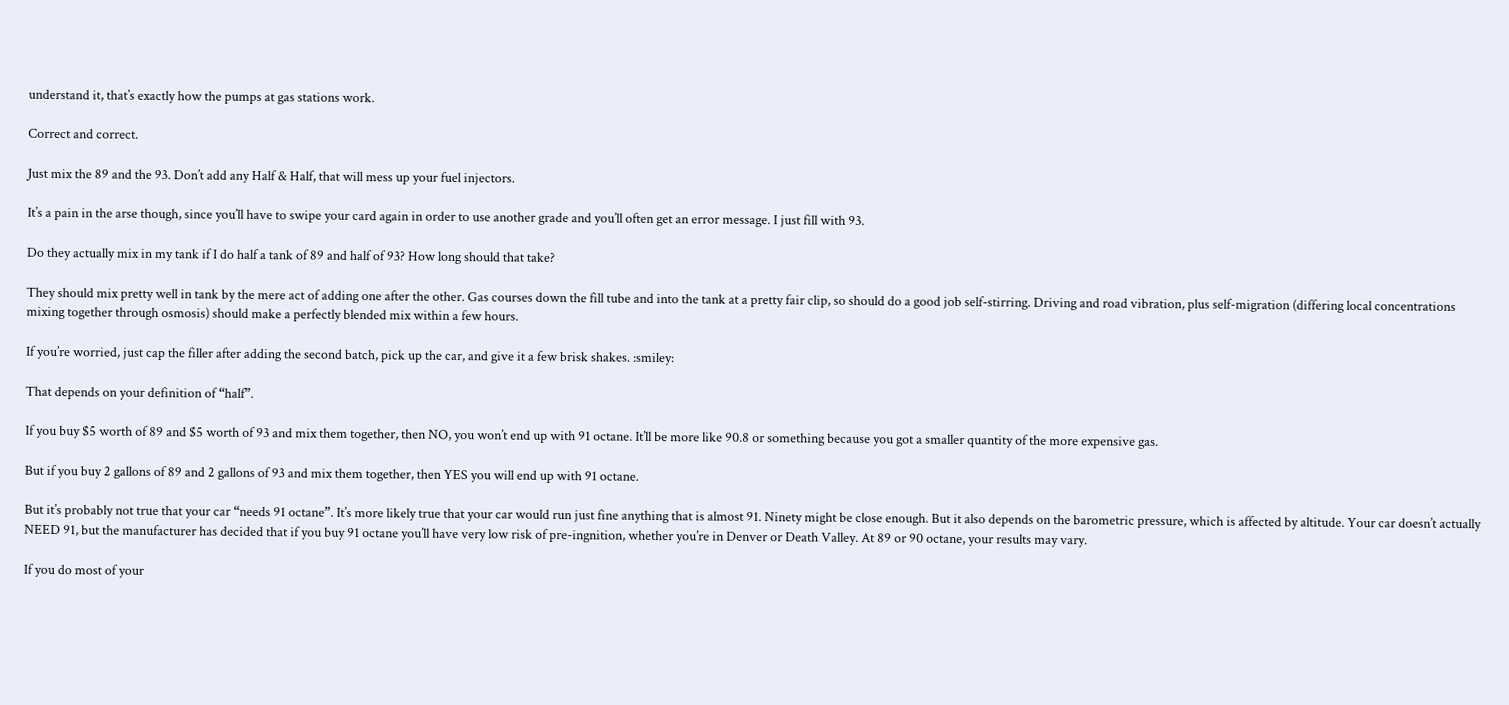understand it, that’s exactly how the pumps at gas stations work.

Correct and correct.

Just mix the 89 and the 93. Don’t add any Half & Half, that will mess up your fuel injectors.

It’s a pain in the arse though, since you’ll have to swipe your card again in order to use another grade and you’ll often get an error message. I just fill with 93.

Do they actually mix in my tank if I do half a tank of 89 and half of 93? How long should that take?

They should mix pretty well in tank by the mere act of adding one after the other. Gas courses down the fill tube and into the tank at a pretty fair clip, so should do a good job self-stirring. Driving and road vibration, plus self-migration (differing local concentrations mixing together through osmosis) should make a perfectly blended mix within a few hours.

If you’re worried, just cap the filler after adding the second batch, pick up the car, and give it a few brisk shakes. :smiley:

That depends on your definition of “half”.

If you buy $5 worth of 89 and $5 worth of 93 and mix them together, then NO, you won’t end up with 91 octane. It’ll be more like 90.8 or something because you got a smaller quantity of the more expensive gas.

But if you buy 2 gallons of 89 and 2 gallons of 93 and mix them together, then YES you will end up with 91 octane.

But it’s probably not true that your car “needs 91 octane”. It’s more likely true that your car would run just fine anything that is almost 91. Ninety might be close enough. But it also depends on the barometric pressure, which is affected by altitude. Your car doesn’t actually NEED 91, but the manufacturer has decided that if you buy 91 octane you’ll have very low risk of pre-ingnition, whether you’re in Denver or Death Valley. At 89 or 90 octane, your results may vary.

If you do most of your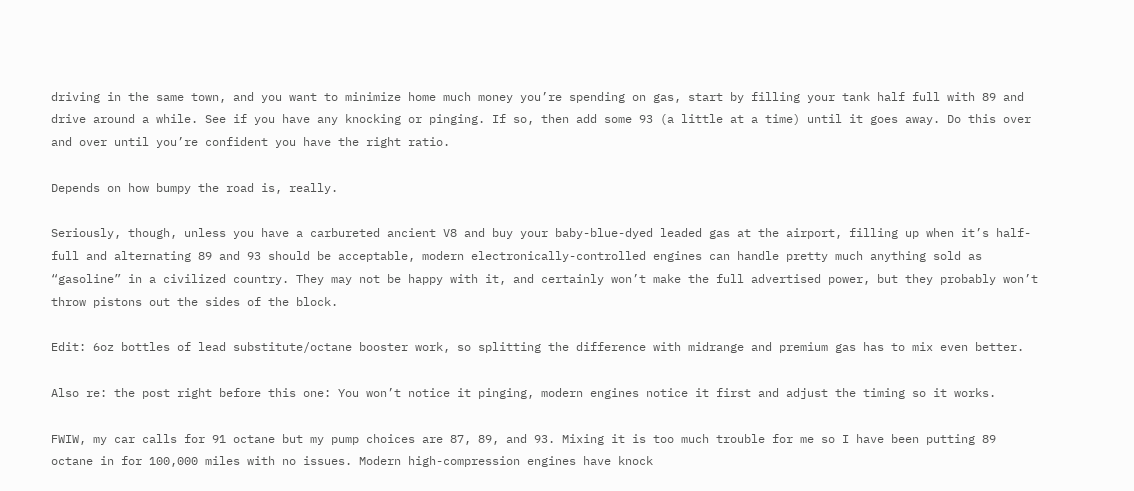driving in the same town, and you want to minimize home much money you’re spending on gas, start by filling your tank half full with 89 and drive around a while. See if you have any knocking or pinging. If so, then add some 93 (a little at a time) until it goes away. Do this over and over until you’re confident you have the right ratio.

Depends on how bumpy the road is, really.

Seriously, though, unless you have a carbureted ancient V8 and buy your baby-blue-dyed leaded gas at the airport, filling up when it’s half-full and alternating 89 and 93 should be acceptable, modern electronically-controlled engines can handle pretty much anything sold as “gasoline” in a civilized country. They may not be happy with it, and certainly won’t make the full advertised power, but they probably won’t throw pistons out the sides of the block.

Edit: 6oz bottles of lead substitute/octane booster work, so splitting the difference with midrange and premium gas has to mix even better.

Also re: the post right before this one: You won’t notice it pinging, modern engines notice it first and adjust the timing so it works.

FWIW, my car calls for 91 octane but my pump choices are 87, 89, and 93. Mixing it is too much trouble for me so I have been putting 89 octane in for 100,000 miles with no issues. Modern high-compression engines have knock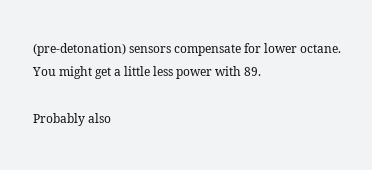(pre-detonation) sensors compensate for lower octane. You might get a little less power with 89.

Probably also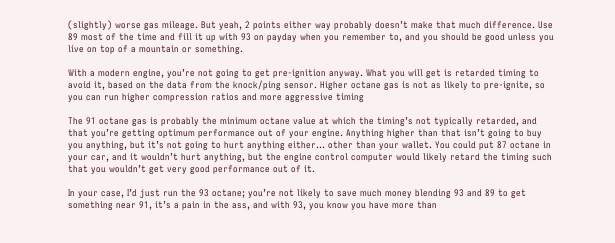(slightly) worse gas mileage. But yeah, 2 points either way probably doesn’t make that much difference. Use 89 most of the time and fill it up with 93 on payday when you remember to, and you should be good unless you live on top of a mountain or something.

With a modern engine, you’re not going to get pre-ignition anyway. What you will get is retarded timing to avoid it, based on the data from the knock/ping sensor. Higher octane gas is not as likely to pre-ignite, so you can run higher compression ratios and more aggressive timing

The 91 octane gas is probably the minimum octane value at which the timing’s not typically retarded, and that you’re getting optimum performance out of your engine. Anything higher than that isn’t going to buy you anything, but it’s not going to hurt anything either… other than your wallet. You could put 87 octane in your car, and it wouldn’t hurt anything, but the engine control computer would likely retard the timing such that you wouldn’t get very good performance out of it.

In your case, I’d just run the 93 octane; you’re not likely to save much money blending 93 and 89 to get something near 91, it’s a pain in the ass, and with 93, you know you have more than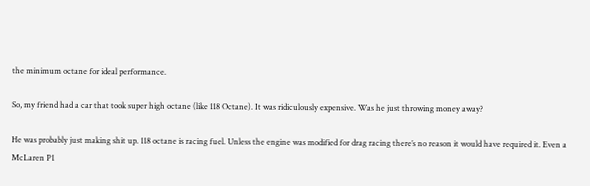the minimum octane for ideal performance.

So, my friend had a car that took super high octane (like 118 Octane). It was ridiculously expensive. Was he just throwing money away?

He was probably just making shit up. 118 octane is racing fuel. Unless the engine was modified for drag racing there’s no reason it would have required it. Even a McLaren P1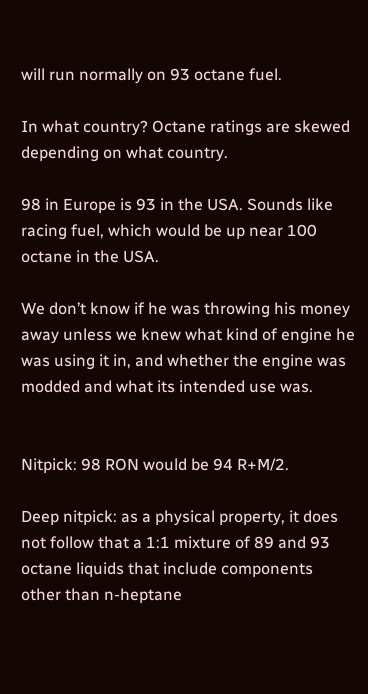will run normally on 93 octane fuel.

In what country? Octane ratings are skewed depending on what country.

98 in Europe is 93 in the USA. Sounds like racing fuel, which would be up near 100 octane in the USA.

We don’t know if he was throwing his money away unless we knew what kind of engine he was using it in, and whether the engine was modded and what its intended use was.


Nitpick: 98 RON would be 94 R+M/2.

Deep nitpick: as a physical property, it does not follow that a 1:1 mixture of 89 and 93 octane liquids that include components other than n-heptane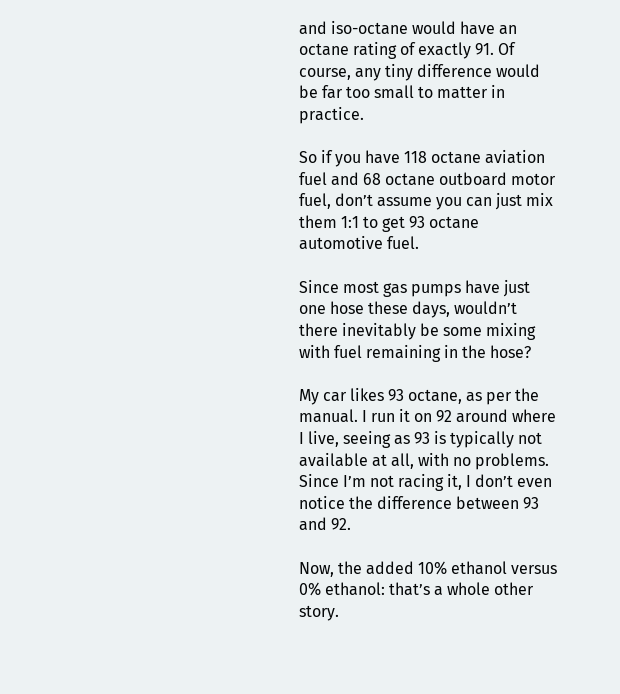and iso-octane would have an octane rating of exactly 91. Of course, any tiny difference would be far too small to matter in practice.

So if you have 118 octane aviation fuel and 68 octane outboard motor fuel, don’t assume you can just mix them 1:1 to get 93 octane automotive fuel.

Since most gas pumps have just one hose these days, wouldn’t there inevitably be some mixing with fuel remaining in the hose?

My car likes 93 octane, as per the manual. I run it on 92 around where I live, seeing as 93 is typically not available at all, with no problems. Since I’m not racing it, I don’t even notice the difference between 93 and 92.

Now, the added 10% ethanol versus 0% ethanol: that’s a whole other story.